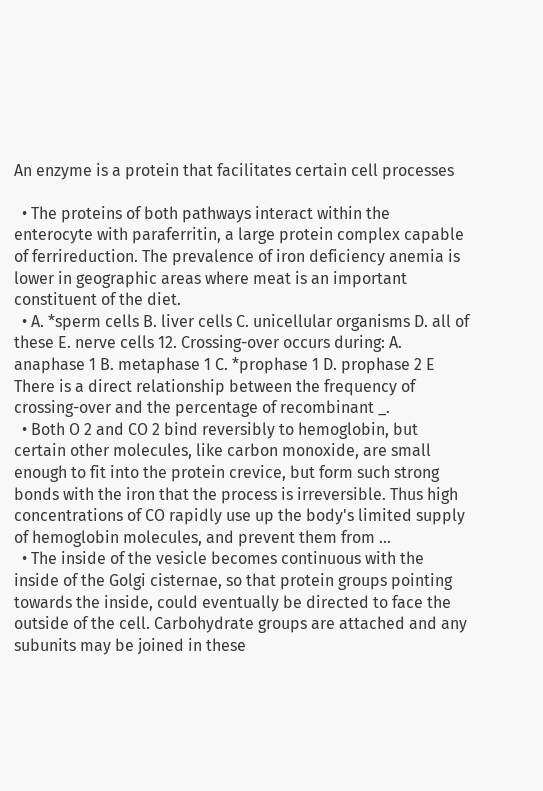An enzyme is a protein that facilitates certain cell processes

  • The proteins of both pathways interact within the enterocyte with paraferritin, a large protein complex capable of ferrireduction. The prevalence of iron deficiency anemia is lower in geographic areas where meat is an important constituent of the diet.
  • A. *sperm cells B. liver cells C. unicellular organisms D. all of these E. nerve cells 12. Crossing-over occurs during: A. anaphase 1 B. metaphase 1 C. *prophase 1 D. prophase 2 E There is a direct relationship between the frequency of crossing-over and the percentage of recombinant _.
  • Both O 2 and CO 2 bind reversibly to hemoglobin, but certain other molecules, like carbon monoxide, are small enough to fit into the protein crevice, but form such strong bonds with the iron that the process is irreversible. Thus high concentrations of CO rapidly use up the body's limited supply of hemoglobin molecules, and prevent them from ...
  • The inside of the vesicle becomes continuous with the inside of the Golgi cisternae, so that protein groups pointing towards the inside, could eventually be directed to face the outside of the cell. Carbohydrate groups are attached and any subunits may be joined in these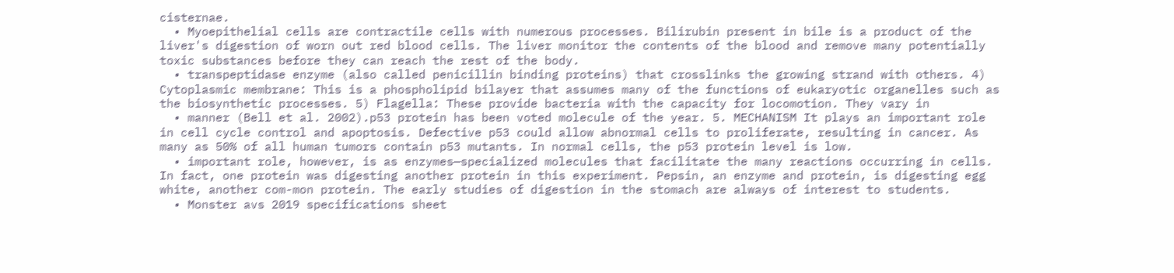cisternae.
  • Myoepithelial cells are contractile cells with numerous processes. Bilirubin present in bile is a product of the liver's digestion of worn out red blood cells. The liver monitor the contents of the blood and remove many potentially toxic substances before they can reach the rest of the body.
  • transpeptidase enzyme (also called penicillin binding proteins) that crosslinks the growing strand with others. 4) Cytoplasmic membrane: This is a phospholipid bilayer that assumes many of the functions of eukaryotic organelles such as the biosynthetic processes. 5) Flagella: These provide bacteria with the capacity for locomotion. They vary in
  • manner (Bell et al. 2002).p53 protein has been voted molecule of the year. 5. MECHANISM It plays an important role in cell cycle control and apoptosis. Defective p53 could allow abnormal cells to proliferate, resulting in cancer. As many as 50% of all human tumors contain p53 mutants. In normal cells, the p53 protein level is low.
  • important role, however, is as enzymes—specialized molecules that facilitate the many reactions occurring in cells. In fact, one protein was digesting another protein in this experiment. Pepsin, an enzyme and protein, is digesting egg white, another com-mon protein. The early studies of digestion in the stomach are always of interest to students.
  • Monster avs 2019 specifications sheet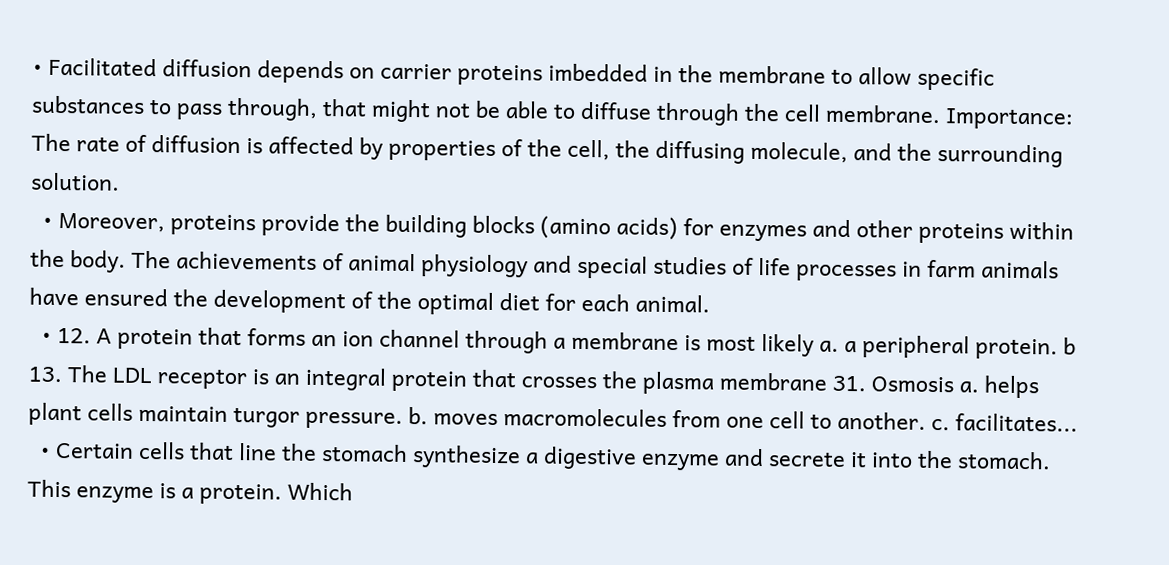• Facilitated diffusion depends on carrier proteins imbedded in the membrane to allow specific substances to pass through, that might not be able to diffuse through the cell membrane. Importance: The rate of diffusion is affected by properties of the cell, the diffusing molecule, and the surrounding solution.
  • Moreover, proteins provide the building blocks (amino acids) for enzymes and other proteins within the body. The achievements of animal physiology and special studies of life processes in farm animals have ensured the development of the optimal diet for each animal.
  • 12. A protein that forms an ion channel through a membrane is most likely a. a peripheral protein. b 13. The LDL receptor is an integral protein that crosses the plasma membrane 31. Osmosis a. helps plant cells maintain turgor pressure. b. moves macromolecules from one cell to another. c. facilitates...
  • Certain cells that line the stomach synthesize a digestive enzyme and secrete it into the stomach. This enzyme is a protein. Which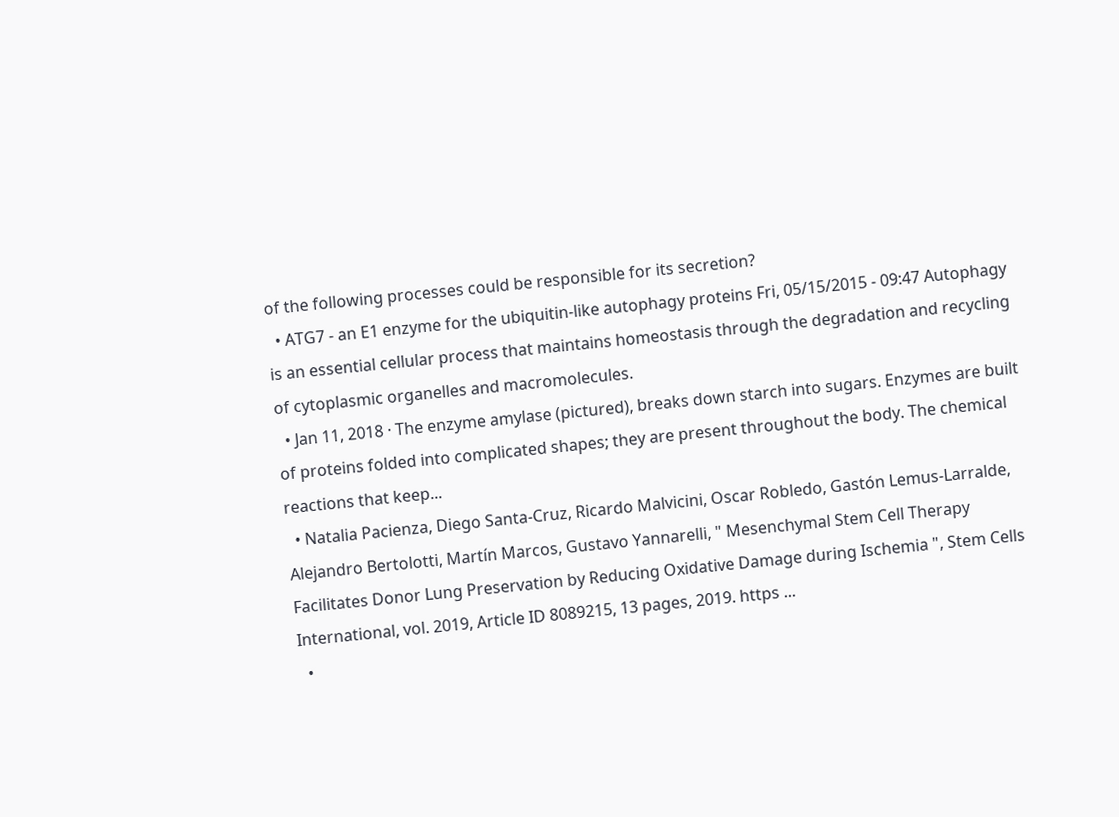of the following processes could be responsible for its secretion?
  • ATG7 - an E1 enzyme for the ubiquitin-like autophagy proteins Fri, 05/15/2015 - 09:47 Autophagy is an essential cellular process that maintains homeostasis through the degradation and recycling of cytoplasmic organelles and macromolecules.
  • Jan 11, 2018 · The enzyme amylase (pictured), breaks down starch into sugars. Enzymes are built of proteins folded into complicated shapes; they are present throughout the body. The chemical reactions that keep...
  • Natalia Pacienza, Diego Santa-Cruz, Ricardo Malvicini, Oscar Robledo, Gastón Lemus-Larralde, Alejandro Bertolotti, Martín Marcos, Gustavo Yannarelli, " Mesenchymal Stem Cell Therapy Facilitates Donor Lung Preservation by Reducing Oxidative Damage during Ischemia ", Stem Cells International, vol. 2019, Article ID 8089215, 13 pages, 2019. https ...
  •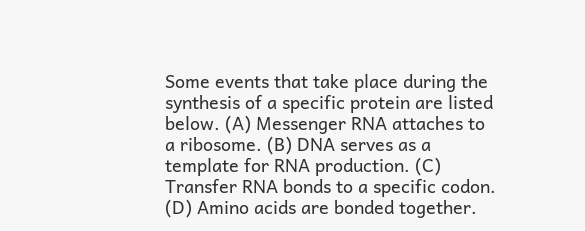Some events that take place during the synthesis of a specific protein are listed below. (A) Messenger RNA attaches to a ribosome. (B) DNA serves as a template for RNA production. (C) Transfer RNA bonds to a specific codon. (D) Amino acids are bonded together.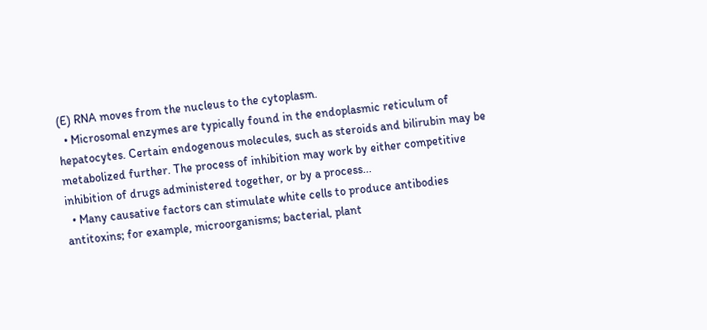(E) RNA moves from the nucleus to the cytoplasm.
  • Microsomal enzymes are typically found in the endoplasmic reticulum of hepatocytes. Certain endogenous molecules, such as steroids and bilirubin may be metabolized further. The process of inhibition may work by either competitive inhibition of drugs administered together, or by a process...
  • Many causative factors can stimulate white cells to produce antibodies antitoxins; for example, microorganisms; bacterial, plant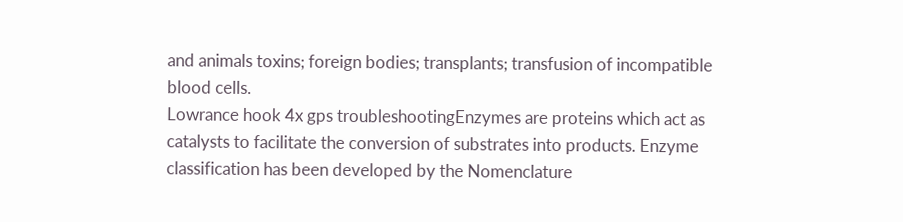and animals toxins; foreign bodies; transplants; transfusion of incompatible blood cells.
Lowrance hook 4x gps troubleshootingEnzymes are proteins which act as catalysts to facilitate the conversion of substrates into products. Enzyme classification has been developed by the Nomenclature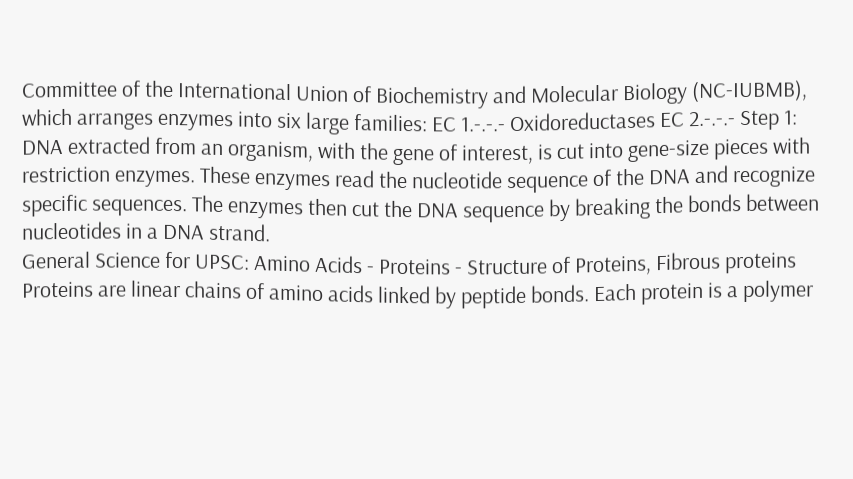Committee of the International Union of Biochemistry and Molecular Biology (NC-IUBMB), which arranges enzymes into six large families: EC 1.-.-.- Oxidoreductases EC 2.-.-.- Step 1: DNA extracted from an organism, with the gene of interest, is cut into gene-size pieces with restriction enzymes. These enzymes read the nucleotide sequence of the DNA and recognize specific sequences. The enzymes then cut the DNA sequence by breaking the bonds between nucleotides in a DNA strand.
General Science for UPSC: Amino Acids - Proteins - Structure of Proteins, Fibrous proteins Proteins are linear chains of amino acids linked by peptide bonds. Each protein is a polymer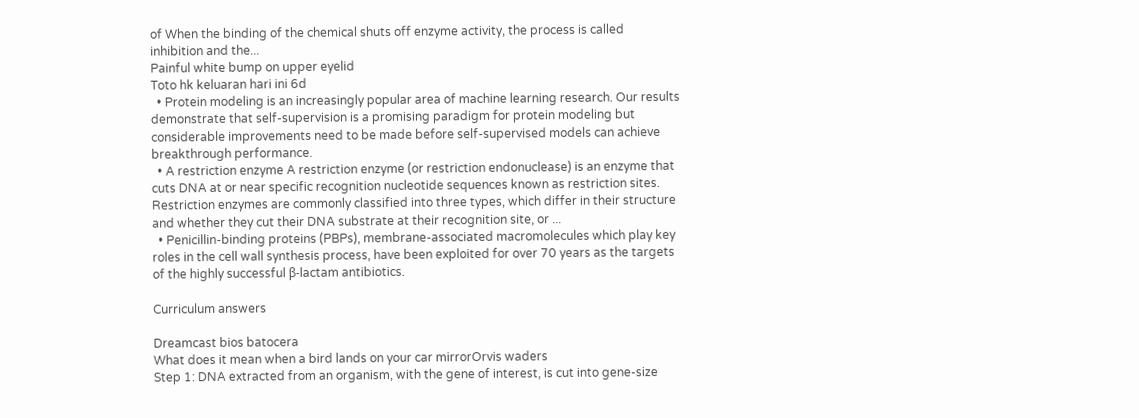of When the binding of the chemical shuts off enzyme activity, the process is called inhibition and the...
Painful white bump on upper eyelid
Toto hk keluaran hari ini 6d
  • Protein modeling is an increasingly popular area of machine learning research. Our results demonstrate that self-supervision is a promising paradigm for protein modeling but considerable improvements need to be made before self-supervised models can achieve breakthrough performance.
  • A restriction enzyme A restriction enzyme (or restriction endonuclease) is an enzyme that cuts DNA at or near specific recognition nucleotide sequences known as restriction sites. Restriction enzymes are commonly classified into three types, which differ in their structure and whether they cut their DNA substrate at their recognition site, or ...
  • Penicillin-binding proteins (PBPs), membrane-associated macromolecules which play key roles in the cell wall synthesis process, have been exploited for over 70 years as the targets of the highly successful β-lactam antibiotics.

Curriculum answers

Dreamcast bios batocera
What does it mean when a bird lands on your car mirrorOrvis waders
Step 1: DNA extracted from an organism, with the gene of interest, is cut into gene-size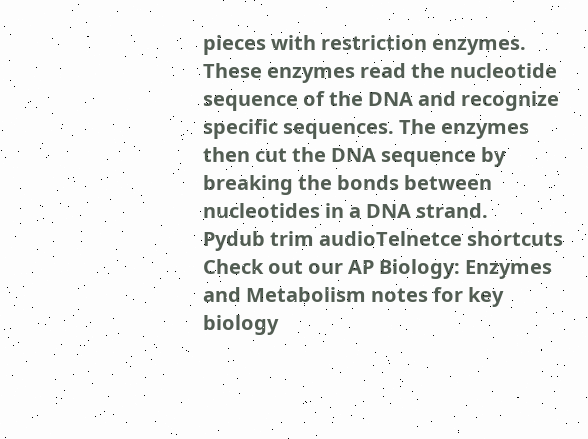pieces with restriction enzymes. These enzymes read the nucleotide sequence of the DNA and recognize specific sequences. The enzymes then cut the DNA sequence by breaking the bonds between nucleotides in a DNA strand.
Pydub trim audioTelnetce shortcuts
Check out our AP Biology: Enzymes and Metabolism notes for key biology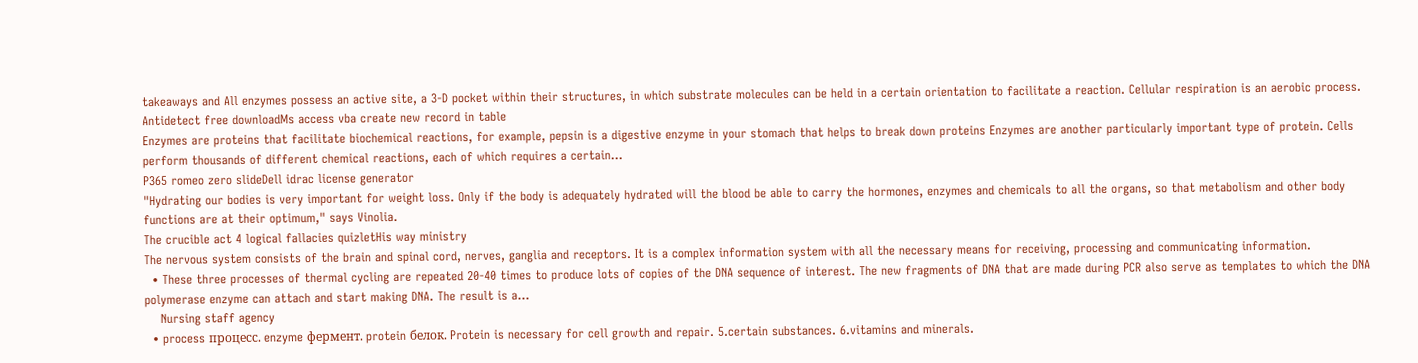takeaways and All enzymes possess an active site, a 3-D pocket within their structures, in which substrate molecules can be held in a certain orientation to facilitate a reaction. Cellular respiration is an aerobic process.
Antidetect free downloadMs access vba create new record in table
Enzymes are proteins that facilitate biochemical reactions, for example, pepsin is a digestive enzyme in your stomach that helps to break down proteins Enzymes are another particularly important type of protein. Cells perform thousands of different chemical reactions, each of which requires a certain...
P365 romeo zero slideDell idrac license generator
"Hydrating our bodies is very important for weight loss. Only if the body is adequately hydrated will the blood be able to carry the hormones, enzymes and chemicals to all the organs, so that metabolism and other body functions are at their optimum," says Vinolia.
The crucible act 4 logical fallacies quizletHis way ministry
The nervous system consists of the brain and spinal cord, nerves, ganglia and receptors. It is a complex information system with all the necessary means for receiving, processing and communicating information.
  • These three processes of thermal cycling are repeated 20-40 times to produce lots of copies of the DNA sequence of interest. The new fragments of DNA that are made during PCR also serve as templates to which the DNA polymerase enzyme can attach and start making DNA. The result is a...
    Nursing staff agency
  • process процесс. enzyme фермент. protein белок. Protein is necessary for cell growth and repair. 5.certain substances. 6.vitamins and minerals.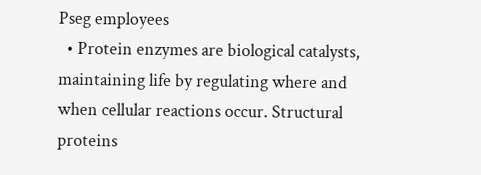Pseg employees
  • Protein enzymes are biological catalysts, maintaining life by regulating where and when cellular reactions occur. Structural proteins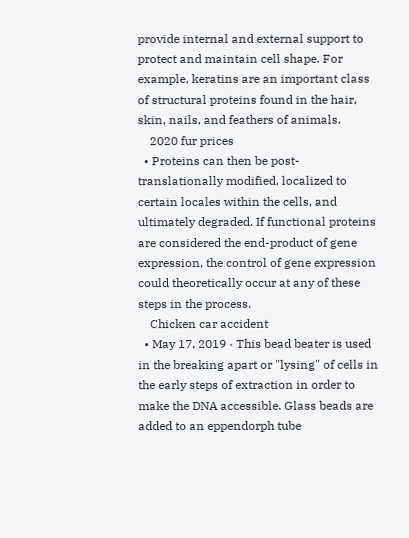provide internal and external support to protect and maintain cell shape. For example, keratins are an important class of structural proteins found in the hair, skin, nails, and feathers of animals.
    2020 fur prices
  • Proteins can then be post-translationally modified, localized to certain locales within the cells, and ultimately degraded. If functional proteins are considered the end-product of gene expression, the control of gene expression could theoretically occur at any of these steps in the process.
    Chicken car accident
  • May 17, 2019 · This bead beater is used in the breaking apart or "lysing" of cells in the early steps of extraction in order to make the DNA accessible. Glass beads are added to an eppendorph tube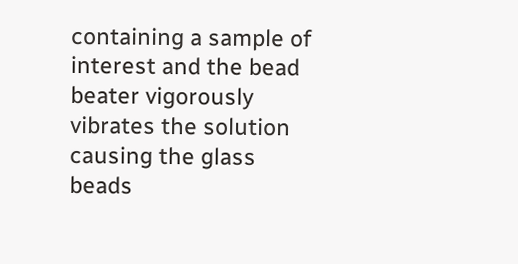containing a sample of interest and the bead beater vigorously vibrates the solution causing the glass beads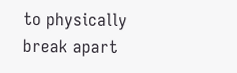to physically break apart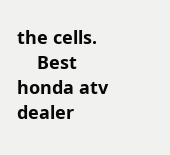the cells.
    Best honda atv dealer